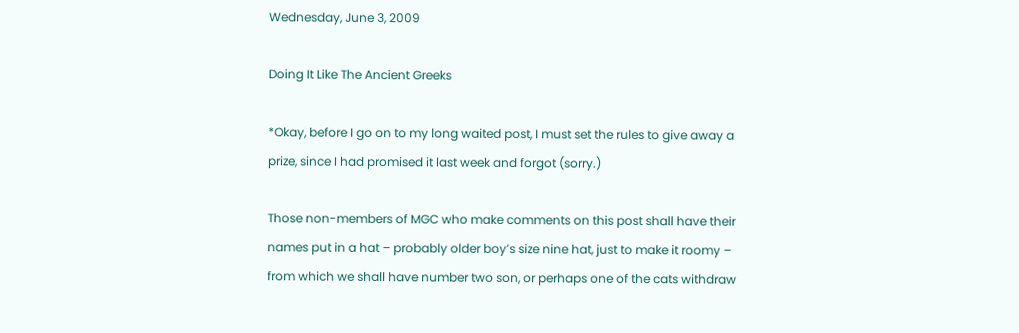Wednesday, June 3, 2009

Doing It Like The Ancient Greeks

*Okay, before I go on to my long waited post, I must set the rules to give away a prize, since I had promised it last week and forgot (sorry.)

Those non-members of MGC who make comments on this post shall have their names put in a hat – probably older boy’s size nine hat, just to make it roomy – from which we shall have number two son, or perhaps one of the cats withdraw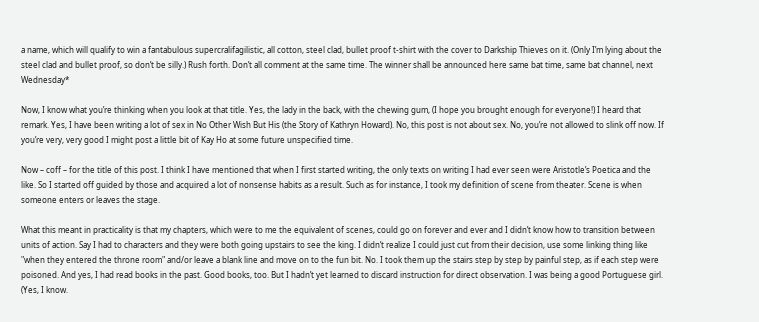a name, which will qualify to win a fantabulous supercralifagilistic, all cotton, steel clad, bullet proof t-shirt with the cover to Darkship Thieves on it. (Only I’m lying about the steel clad and bullet proof, so don’t be silly.) Rush forth. Don’t all comment at the same time. The winner shall be announced here same bat time, same bat channel, next Wednesday*

Now, I know what you’re thinking when you look at that title. Yes, the lady in the back, with the chewing gum, (I hope you brought enough for everyone!) I heard that remark. Yes, I have been writing a lot of sex in No Other Wish But His (the Story of Kathryn Howard). No, this post is not about sex. No, you’re not allowed to slink off now. If you’re very, very good I might post a little bit of Kay Ho at some future unspecified time.

Now – coff – for the title of this post. I think I have mentioned that when I first started writing, the only texts on writing I had ever seen were Aristotle’s Poetica and the like. So I started off guided by those and acquired a lot of nonsense habits as a result. Such as for instance, I took my definition of scene from theater. Scene is when someone enters or leaves the stage.

What this meant in practicality is that my chapters, which were to me the equivalent of scenes, could go on forever and ever and I didn’t know how to transition between units of action. Say I had to characters and they were both going upstairs to see the king. I didn’t realize I could just cut from their decision, use some linking thing like "when they entered the throne room" and/or leave a blank line and move on to the fun bit. No. I took them up the stairs step by step by painful step, as if each step were poisoned. And yes, I had read books in the past. Good books, too. But I hadn’t yet learned to discard instruction for direct observation. I was being a good Portuguese girl. (Yes, I know.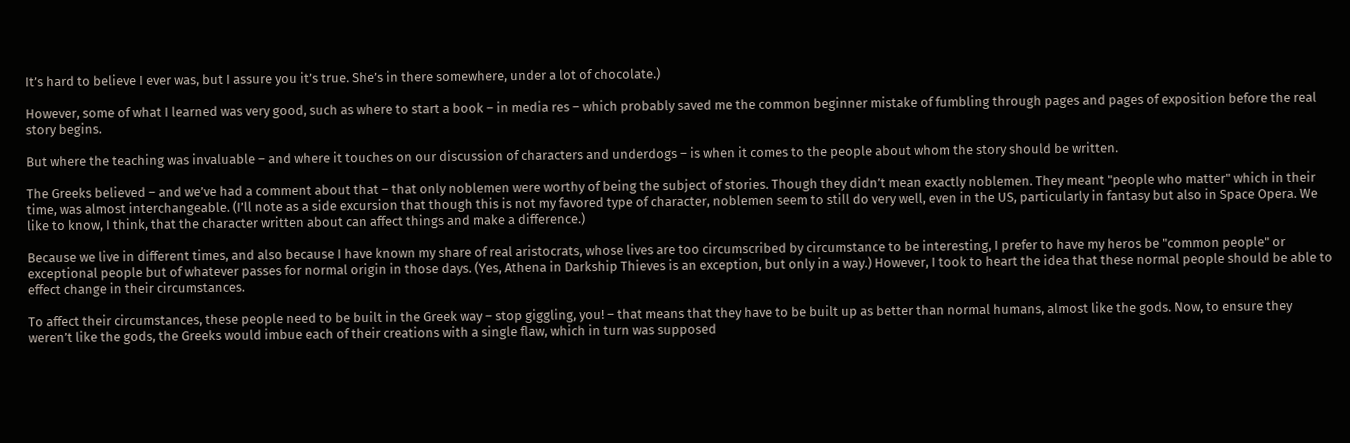It’s hard to believe I ever was, but I assure you it’s true. She’s in there somewhere, under a lot of chocolate.)

However, some of what I learned was very good, such as where to start a book – in media res – which probably saved me the common beginner mistake of fumbling through pages and pages of exposition before the real story begins.

But where the teaching was invaluable – and where it touches on our discussion of characters and underdogs – is when it comes to the people about whom the story should be written.

The Greeks believed – and we’ve had a comment about that – that only noblemen were worthy of being the subject of stories. Though they didn’t mean exactly noblemen. They meant "people who matter" which in their time, was almost interchangeable. (I’ll note as a side excursion that though this is not my favored type of character, noblemen seem to still do very well, even in the US, particularly in fantasy but also in Space Opera. We like to know, I think, that the character written about can affect things and make a difference.)

Because we live in different times, and also because I have known my share of real aristocrats, whose lives are too circumscribed by circumstance to be interesting, I prefer to have my heros be "common people" or exceptional people but of whatever passes for normal origin in those days. (Yes, Athena in Darkship Thieves is an exception, but only in a way.) However, I took to heart the idea that these normal people should be able to effect change in their circumstances.

To affect their circumstances, these people need to be built in the Greek way – stop giggling, you! – that means that they have to be built up as better than normal humans, almost like the gods. Now, to ensure they weren’t like the gods, the Greeks would imbue each of their creations with a single flaw, which in turn was supposed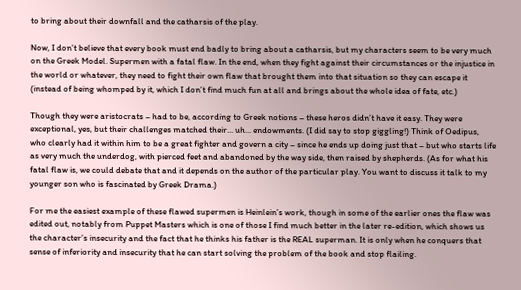to bring about their downfall and the catharsis of the play.

Now, I don’t believe that every book must end badly to bring about a catharsis, but my characters seem to be very much on the Greek Model. Supermen with a fatal flaw. In the end, when they fight against their circumstances or the injustice in the world or whatever, they need to fight their own flaw that brought them into that situation so they can escape it (instead of being whomped by it, which I don’t find much fun at all and brings about the whole idea of fate, etc.)

Though they were aristocrats – had to be, according to Greek notions – these heros didn’t have it easy. They were exceptional, yes, but their challenges matched their... uh... endowments. (I did say to stop giggling!) Think of Oedipus, who clearly had it within him to be a great fighter and govern a city – since he ends up doing just that – but who starts life as very much the underdog, with pierced feet and abandoned by the way side, then raised by shepherds. (As for what his fatal flaw is, we could debate that and it depends on the author of the particular play. You want to discuss it talk to my younger son who is fascinated by Greek Drama.)

For me the easiest example of these flawed supermen is Heinlein’s work, though in some of the earlier ones the flaw was edited out, notably from Puppet Masters which is one of those I find much better in the later re-edition, which shows us the character’s insecurity and the fact that he thinks his father is the REAL superman. It is only when he conquers that sense of inferiority and insecurity that he can start solving the problem of the book and stop flailing.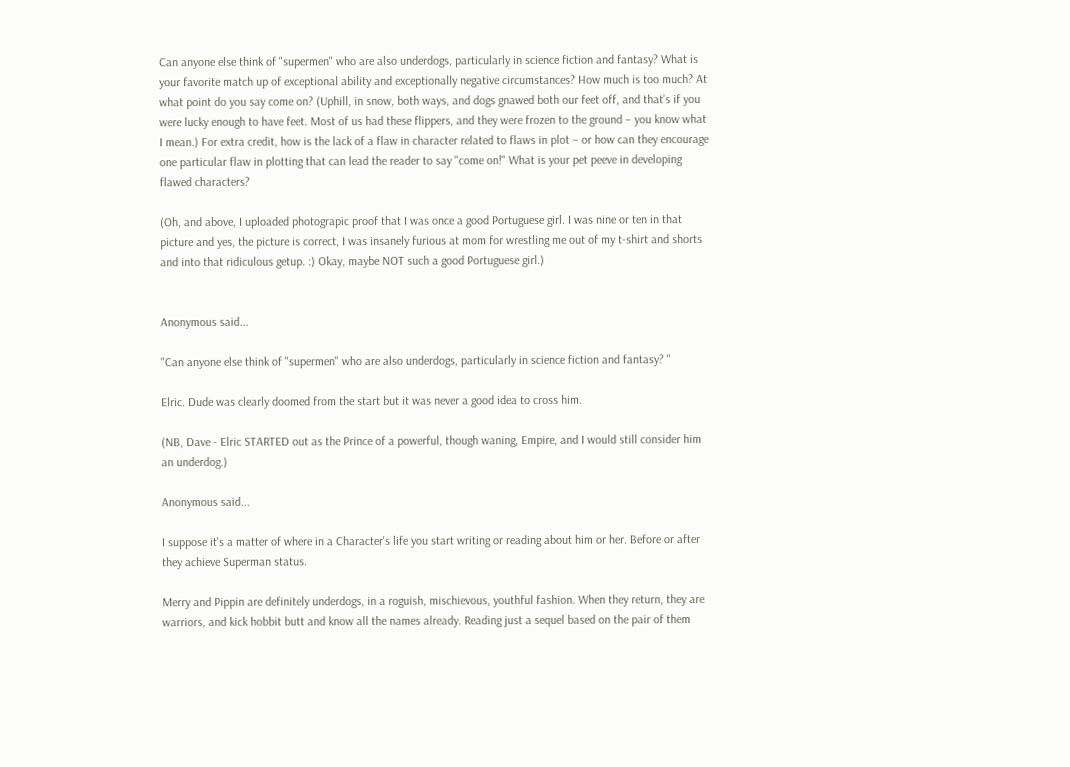Can anyone else think of "supermen" who are also underdogs, particularly in science fiction and fantasy? What is your favorite match up of exceptional ability and exceptionally negative circumstances? How much is too much? At what point do you say come on? (Uphill, in snow, both ways, and dogs gnawed both our feet off, and that’s if you were lucky enough to have feet. Most of us had these flippers, and they were frozen to the ground – you know what I mean.) For extra credit, how is the lack of a flaw in character related to flaws in plot – or how can they encourage one particular flaw in plotting that can lead the reader to say "come on!" What is your pet peeve in developing flawed characters?

(Oh, and above, I uploaded photograpic proof that I was once a good Portuguese girl. I was nine or ten in that picture and yes, the picture is correct, I was insanely furious at mom for wrestling me out of my t-shirt and shorts and into that ridiculous getup. :) Okay, maybe NOT such a good Portuguese girl.)


Anonymous said...

"Can anyone else think of "supermen" who are also underdogs, particularly in science fiction and fantasy? "

Elric. Dude was clearly doomed from the start but it was never a good idea to cross him.

(NB, Dave - Elric STARTED out as the Prince of a powerful, though waning, Empire, and I would still consider him an underdog.)

Anonymous said...

I suppose it's a matter of where in a Character's life you start writing or reading about him or her. Before or after they achieve Superman status.

Merry and Pippin are definitely underdogs, in a roguish, mischievous, youthful fashion. When they return, they are warriors, and kick hobbit butt and know all the names already. Reading just a sequel based on the pair of them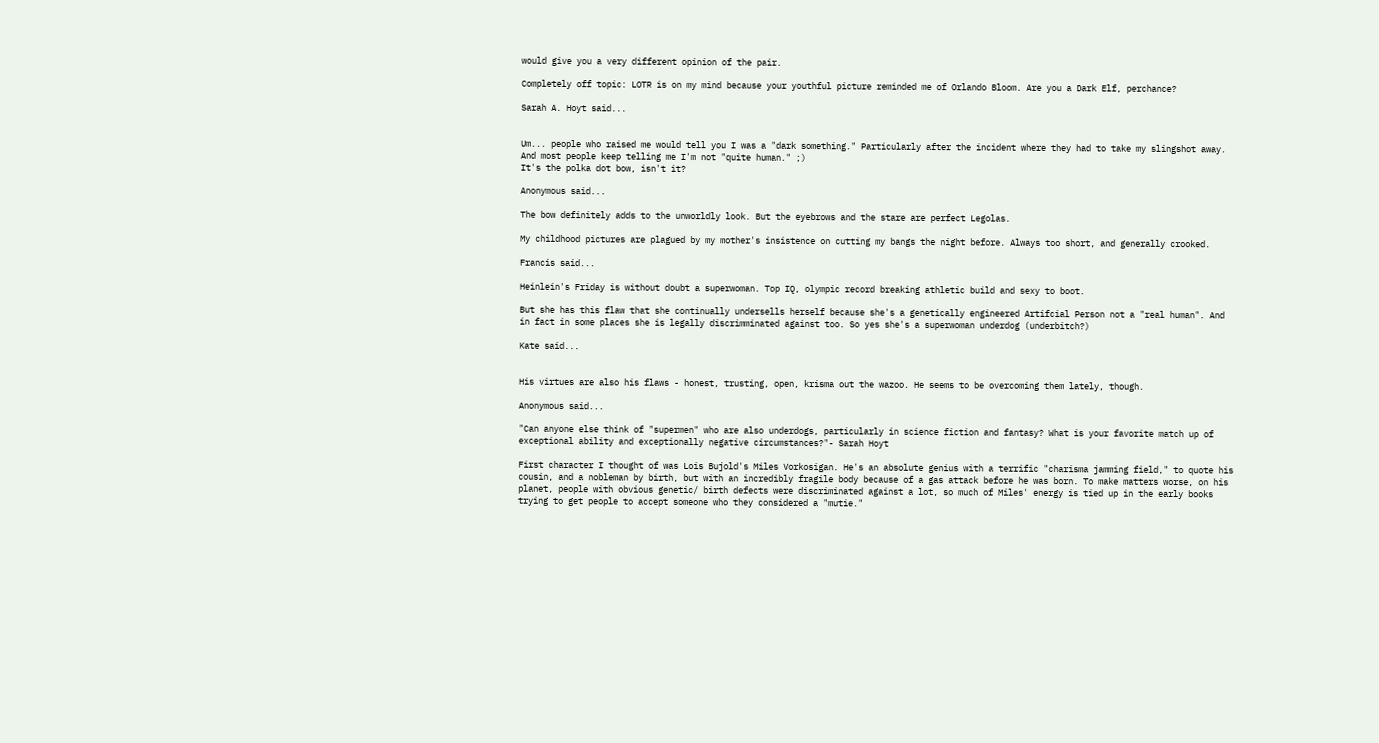would give you a very different opinion of the pair.

Completely off topic: LOTR is on my mind because your youthful picture reminded me of Orlando Bloom. Are you a Dark Elf, perchance?

Sarah A. Hoyt said...


Um... people who raised me would tell you I was a "dark something." Particularly after the incident where they had to take my slingshot away. And most people keep telling me I'm not "quite human." ;)
It's the polka dot bow, isn't it?

Anonymous said...

The bow definitely adds to the unworldly look. But the eyebrows and the stare are perfect Legolas.

My childhood pictures are plagued by my mother's insistence on cutting my bangs the night before. Always too short, and generally crooked.

Francis said...

Heinlein's Friday is without doubt a superwoman. Top IQ, olympic record breaking athletic build and sexy to boot.

But she has this flaw that she continually undersells herself because she's a genetically engineered Artifcial Person not a "real human". And in fact in some places she is legally discrimminated against too. So yes she's a superwoman underdog (underbitch?)

Kate said...


His virtues are also his flaws - honest, trusting, open, krisma out the wazoo. He seems to be overcoming them lately, though.

Anonymous said...

"Can anyone else think of "supermen" who are also underdogs, particularly in science fiction and fantasy? What is your favorite match up of exceptional ability and exceptionally negative circumstances?"- Sarah Hoyt

First character I thought of was Lois Bujold's Miles Vorkosigan. He's an absolute genius with a terrific "charisma jamming field," to quote his cousin, and a nobleman by birth, but with an incredibly fragile body because of a gas attack before he was born. To make matters worse, on his planet, people with obvious genetic/ birth defects were discriminated against a lot, so much of Miles' energy is tied up in the early books trying to get people to accept someone who they considered a "mutie."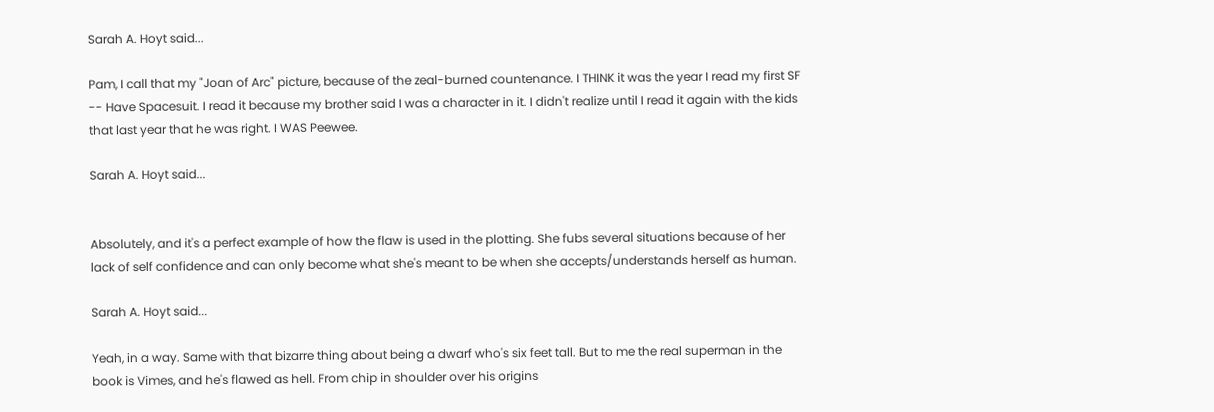Sarah A. Hoyt said...

Pam, I call that my "Joan of Arc" picture, because of the zeal-burned countenance. I THINK it was the year I read my first SF -- Have Spacesuit. I read it because my brother said I was a character in it. I didn't realize until I read it again with the kids that last year that he was right. I WAS Peewee.

Sarah A. Hoyt said...


Absolutely, and it's a perfect example of how the flaw is used in the plotting. She fubs several situations because of her lack of self confidence and can only become what she's meant to be when she accepts/understands herself as human.

Sarah A. Hoyt said...

Yeah, in a way. Same with that bizarre thing about being a dwarf who's six feet tall. But to me the real superman in the book is Vimes, and he's flawed as hell. From chip in shoulder over his origins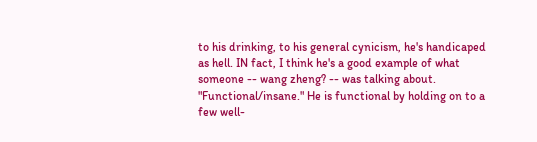to his drinking, to his general cynicism, he's handicaped as hell. IN fact, I think he's a good example of what someone -- wang zheng? -- was talking about. "Functional/insane." He is functional by holding on to a few well-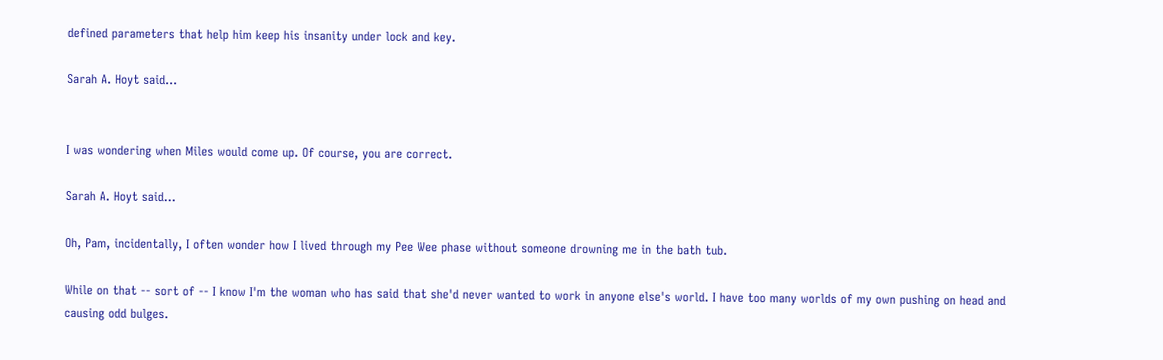defined parameters that help him keep his insanity under lock and key.

Sarah A. Hoyt said...


I was wondering when Miles would come up. Of course, you are correct.

Sarah A. Hoyt said...

Oh, Pam, incidentally, I often wonder how I lived through my Pee Wee phase without someone drowning me in the bath tub.

While on that -- sort of -- I know I'm the woman who has said that she'd never wanted to work in anyone else's world. I have too many worlds of my own pushing on head and causing odd bulges.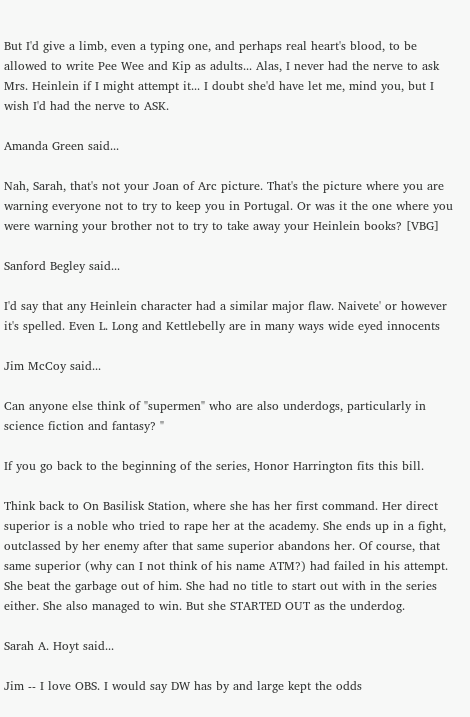But I'd give a limb, even a typing one, and perhaps real heart's blood, to be allowed to write Pee Wee and Kip as adults... Alas, I never had the nerve to ask Mrs. Heinlein if I might attempt it... I doubt she'd have let me, mind you, but I wish I'd had the nerve to ASK.

Amanda Green said...

Nah, Sarah, that's not your Joan of Arc picture. That's the picture where you are warning everyone not to try to keep you in Portugal. Or was it the one where you were warning your brother not to try to take away your Heinlein books? [VBG]

Sanford Begley said...

I'd say that any Heinlein character had a similar major flaw. Naivete' or however it's spelled. Even L. Long and Kettlebelly are in many ways wide eyed innocents

Jim McCoy said...

Can anyone else think of "supermen" who are also underdogs, particularly in science fiction and fantasy? "

If you go back to the beginning of the series, Honor Harrington fits this bill.

Think back to On Basilisk Station, where she has her first command. Her direct superior is a noble who tried to rape her at the academy. She ends up in a fight, outclassed by her enemy after that same superior abandons her. Of course, that same superior (why can I not think of his name ATM?) had failed in his attempt. She beat the garbage out of him. She had no title to start out with in the series either. She also managed to win. But she STARTED OUT as the underdog.

Sarah A. Hoyt said...

Jim -- I love OBS. I would say DW has by and large kept the odds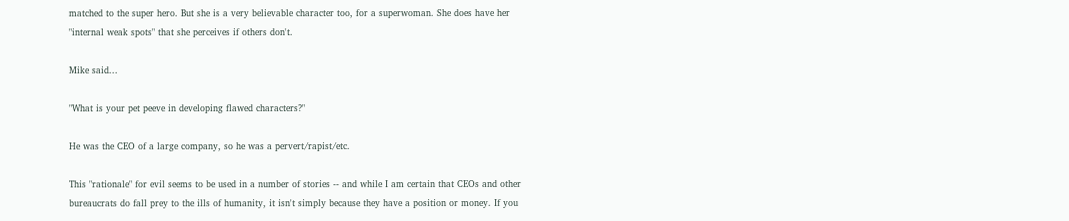matched to the super hero. But she is a very believable character too, for a superwoman. She does have her "internal weak spots" that she perceives if others don't.

Mike said...

"What is your pet peeve in developing flawed characters?"

He was the CEO of a large company, so he was a pervert/rapist/etc.

This "rationale" for evil seems to be used in a number of stories -- and while I am certain that CEOs and other bureaucrats do fall prey to the ills of humanity, it isn't simply because they have a position or money. If you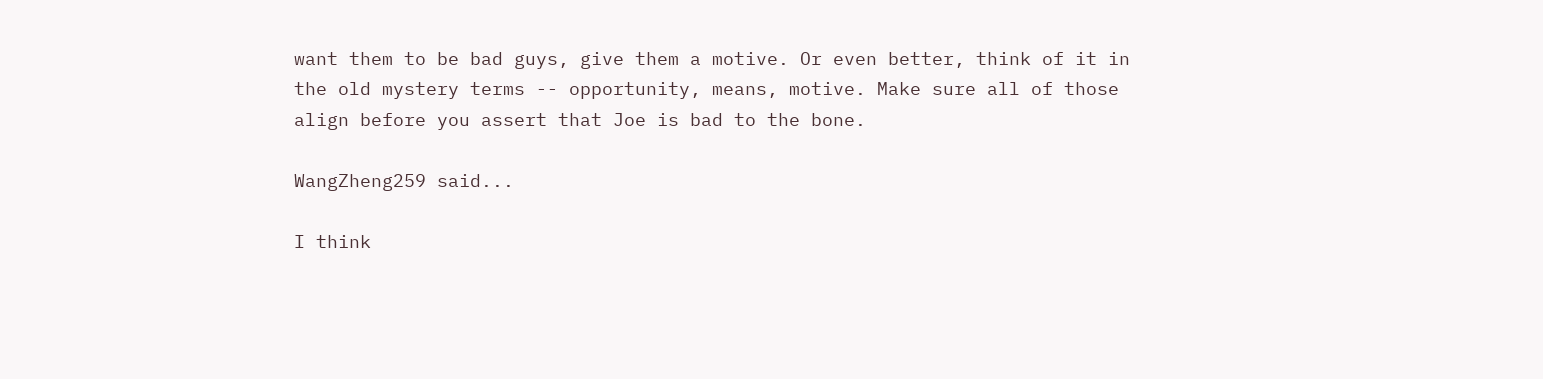want them to be bad guys, give them a motive. Or even better, think of it in the old mystery terms -- opportunity, means, motive. Make sure all of those align before you assert that Joe is bad to the bone.

WangZheng259 said...

I think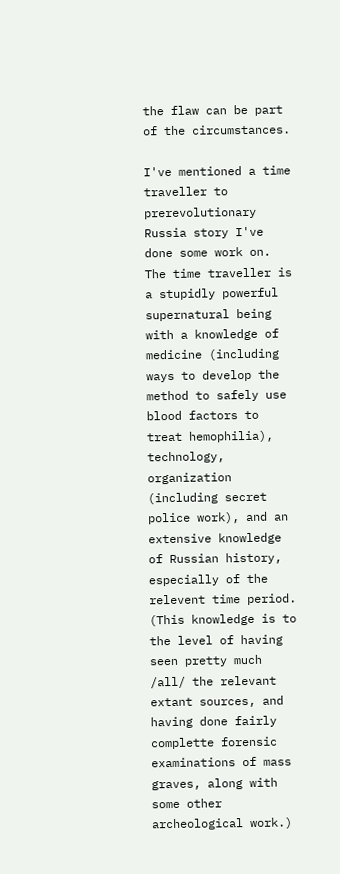the flaw can be part of the circumstances.

I've mentioned a time traveller to prerevolutionary Russia story I've done some work on. The time traveller is a stupidly powerful supernatural being with a knowledge of medicine (including ways to develop the method to safely use blood factors to treat hemophilia), technology, organization (including secret police work), and an extensive knowledge of Russian history, especially of the relevent time period. (This knowledge is to the level of having seen pretty much /all/ the relevant extant sources, and having done fairly complette forensic examinations of mass graves, along with some other archeological work.)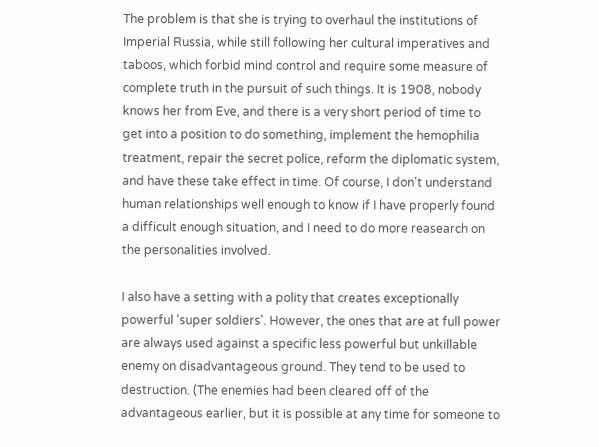The problem is that she is trying to overhaul the institutions of Imperial Russia, while still following her cultural imperatives and taboos, which forbid mind control and require some measure of complete truth in the pursuit of such things. It is 1908, nobody knows her from Eve, and there is a very short period of time to get into a position to do something, implement the hemophilia treatment, repair the secret police, reform the diplomatic system, and have these take effect in time. Of course, I don't understand human relationships well enough to know if I have properly found a difficult enough situation, and I need to do more reasearch on the personalities involved.

I also have a setting with a polity that creates exceptionally powerful 'super soldiers'. However, the ones that are at full power are always used against a specific less powerful but unkillable enemy on disadvantageous ground. They tend to be used to destruction. (The enemies had been cleared off of the advantageous earlier, but it is possible at any time for someone to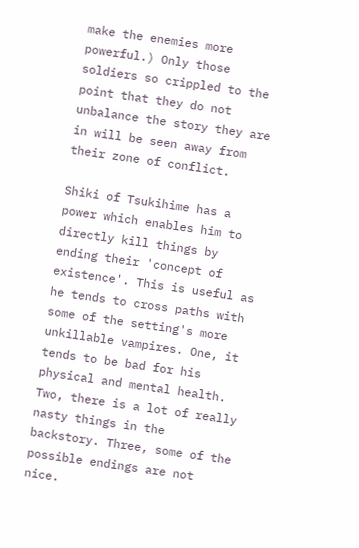make the enemies more powerful.) Only those soldiers so crippled to the point that they do not unbalance the story they are in will be seen away from their zone of conflict.

Shiki of Tsukihime has a power which enables him to directly kill things by ending their 'concept of existence'. This is useful as he tends to cross paths with some of the setting's more unkillable vampires. One, it tends to be bad for his physical and mental health. Two, there is a lot of really nasty things in the backstory. Three, some of the possible endings are not nice.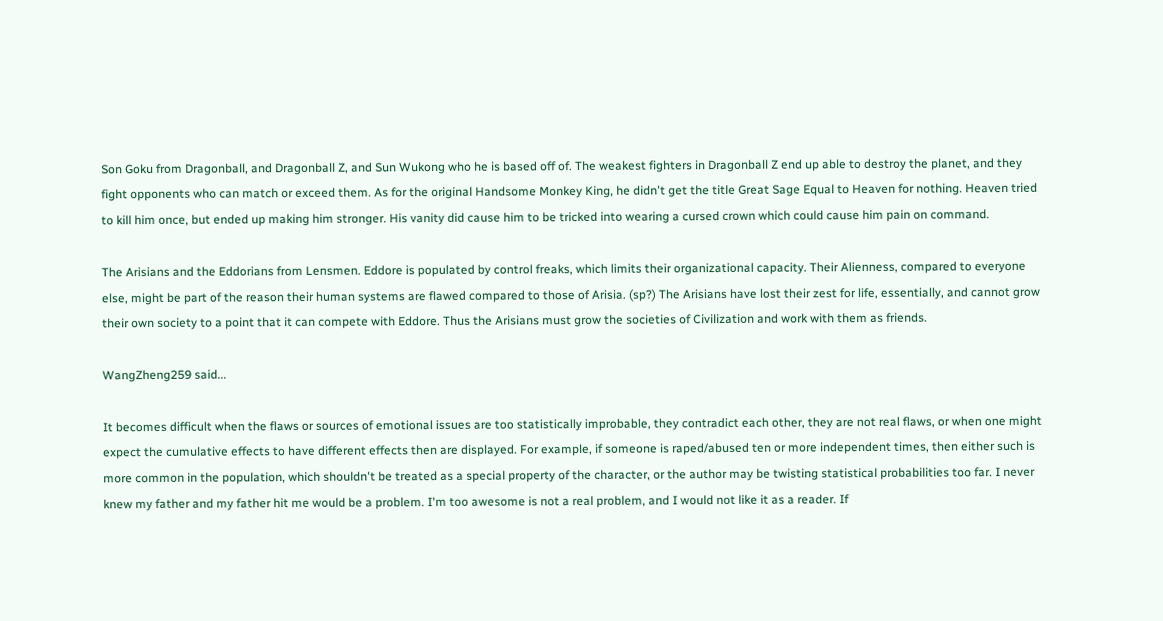Son Goku from Dragonball, and Dragonball Z, and Sun Wukong who he is based off of. The weakest fighters in Dragonball Z end up able to destroy the planet, and they fight opponents who can match or exceed them. As for the original Handsome Monkey King, he didn't get the title Great Sage Equal to Heaven for nothing. Heaven tried to kill him once, but ended up making him stronger. His vanity did cause him to be tricked into wearing a cursed crown which could cause him pain on command.

The Arisians and the Eddorians from Lensmen. Eddore is populated by control freaks, which limits their organizational capacity. Their Alienness, compared to everyone else, might be part of the reason their human systems are flawed compared to those of Arisia. (sp?) The Arisians have lost their zest for life, essentially, and cannot grow their own society to a point that it can compete with Eddore. Thus the Arisians must grow the societies of Civilization and work with them as friends.

WangZheng259 said...

It becomes difficult when the flaws or sources of emotional issues are too statistically improbable, they contradict each other, they are not real flaws, or when one might expect the cumulative effects to have different effects then are displayed. For example, if someone is raped/abused ten or more independent times, then either such is more common in the population, which shouldn't be treated as a special property of the character, or the author may be twisting statistical probabilities too far. I never knew my father and my father hit me would be a problem. I'm too awesome is not a real problem, and I would not like it as a reader. If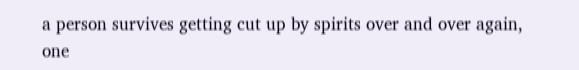a person survives getting cut up by spirits over and over again, one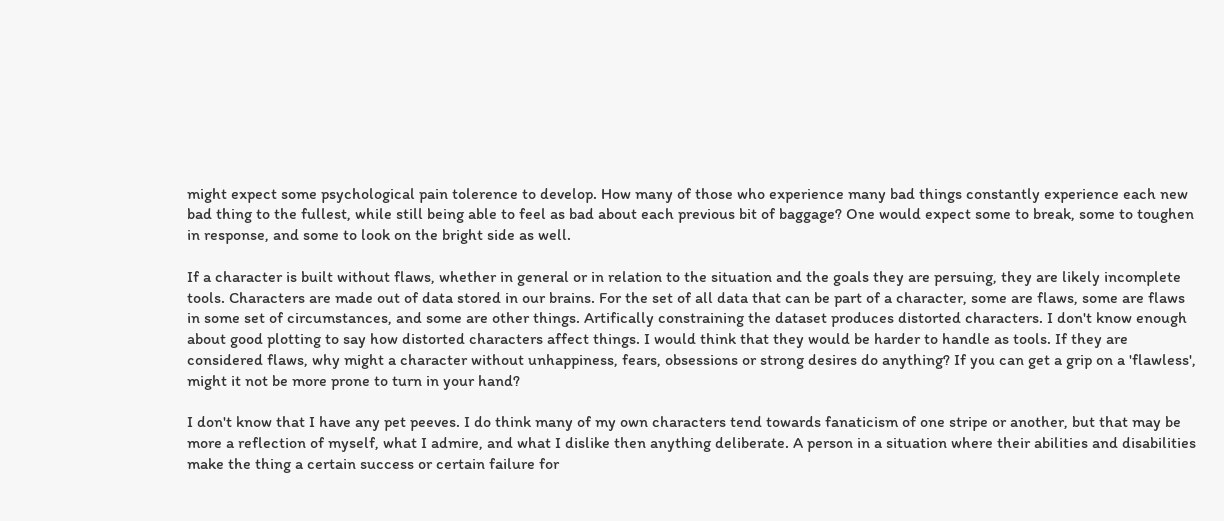might expect some psychological pain tolerence to develop. How many of those who experience many bad things constantly experience each new bad thing to the fullest, while still being able to feel as bad about each previous bit of baggage? One would expect some to break, some to toughen in response, and some to look on the bright side as well.

If a character is built without flaws, whether in general or in relation to the situation and the goals they are persuing, they are likely incomplete tools. Characters are made out of data stored in our brains. For the set of all data that can be part of a character, some are flaws, some are flaws in some set of circumstances, and some are other things. Artifically constraining the dataset produces distorted characters. I don't know enough about good plotting to say how distorted characters affect things. I would think that they would be harder to handle as tools. If they are considered flaws, why might a character without unhappiness, fears, obsessions or strong desires do anything? If you can get a grip on a 'flawless', might it not be more prone to turn in your hand?

I don't know that I have any pet peeves. I do think many of my own characters tend towards fanaticism of one stripe or another, but that may be more a reflection of myself, what I admire, and what I dislike then anything deliberate. A person in a situation where their abilities and disabilities make the thing a certain success or certain failure for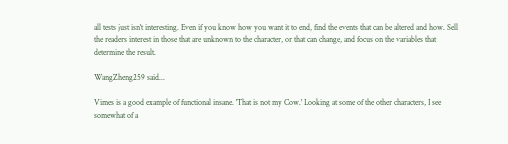all tests just isn't interesting. Even if you know how you want it to end, find the events that can be altered and how. Sell the readers interest in those that are unknown to the character, or that can change, and focus on the variables that determine the result.

WangZheng259 said...

Vimes is a good example of functional insane. 'That is not my Cow.' Looking at some of the other characters, I see somewhat of a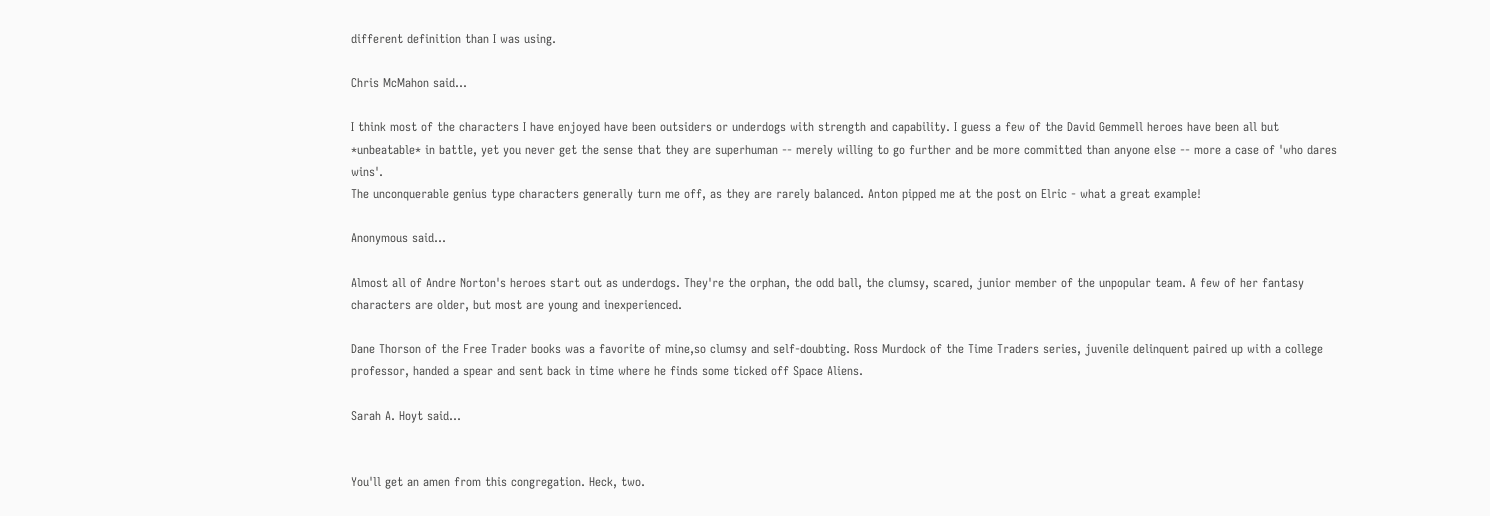different definition than I was using.

Chris McMahon said...

I think most of the characters I have enjoyed have been outsiders or underdogs with strength and capability. I guess a few of the David Gemmell heroes have been all but *unbeatable* in battle, yet you never get the sense that they are superhuman -- merely willing to go further and be more committed than anyone else -- more a case of 'who dares wins'.
The unconquerable genius type characters generally turn me off, as they are rarely balanced. Anton pipped me at the post on Elric - what a great example!

Anonymous said...

Almost all of Andre Norton's heroes start out as underdogs. They're the orphan, the odd ball, the clumsy, scared, junior member of the unpopular team. A few of her fantasy characters are older, but most are young and inexperienced.

Dane Thorson of the Free Trader books was a favorite of mine,so clumsy and self-doubting. Ross Murdock of the Time Traders series, juvenile delinquent paired up with a college professor, handed a spear and sent back in time where he finds some ticked off Space Aliens.

Sarah A. Hoyt said...


You'll get an amen from this congregation. Heck, two.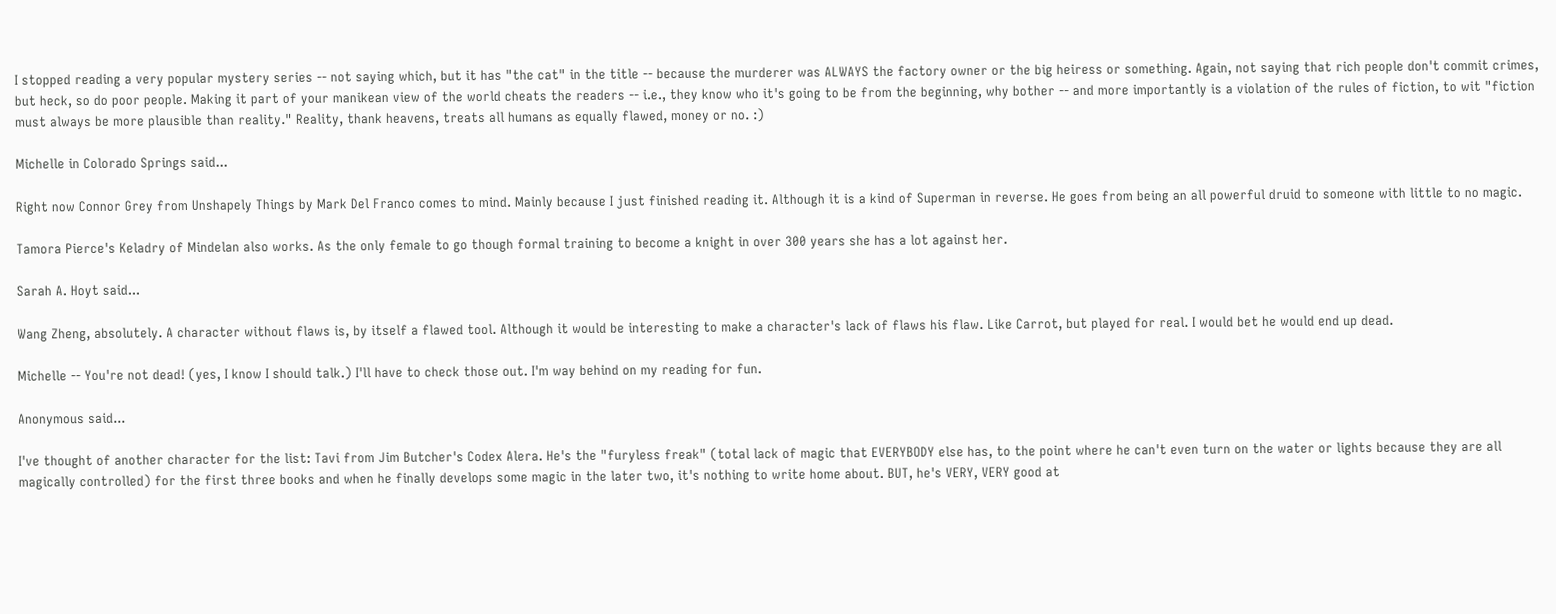I stopped reading a very popular mystery series -- not saying which, but it has "the cat" in the title -- because the murderer was ALWAYS the factory owner or the big heiress or something. Again, not saying that rich people don't commit crimes, but heck, so do poor people. Making it part of your manikean view of the world cheats the readers -- i.e., they know who it's going to be from the beginning, why bother -- and more importantly is a violation of the rules of fiction, to wit "fiction must always be more plausible than reality." Reality, thank heavens, treats all humans as equally flawed, money or no. :)

Michelle in Colorado Springs said...

Right now Connor Grey from Unshapely Things by Mark Del Franco comes to mind. Mainly because I just finished reading it. Although it is a kind of Superman in reverse. He goes from being an all powerful druid to someone with little to no magic.

Tamora Pierce's Keladry of Mindelan also works. As the only female to go though formal training to become a knight in over 300 years she has a lot against her.

Sarah A. Hoyt said...

Wang Zheng, absolutely. A character without flaws is, by itself a flawed tool. Although it would be interesting to make a character's lack of flaws his flaw. Like Carrot, but played for real. I would bet he would end up dead.

Michelle -- You're not dead! (yes, I know I should talk.) I'll have to check those out. I'm way behind on my reading for fun.

Anonymous said...

I've thought of another character for the list: Tavi from Jim Butcher's Codex Alera. He's the "furyless freak" (total lack of magic that EVERYBODY else has, to the point where he can't even turn on the water or lights because they are all magically controlled) for the first three books and when he finally develops some magic in the later two, it's nothing to write home about. BUT, he's VERY, VERY good at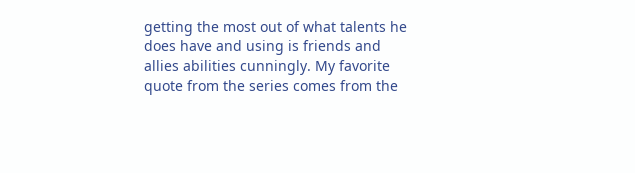getting the most out of what talents he does have and using is friends and allies abilities cunningly. My favorite quote from the series comes from the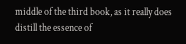middle of the third book, as it really does distill the essence of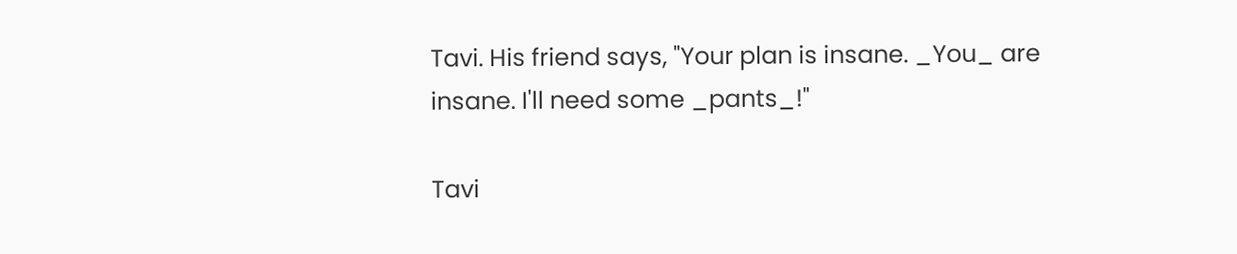Tavi. His friend says, "Your plan is insane. _You_ are insane. I'll need some _pants_!"

Tavi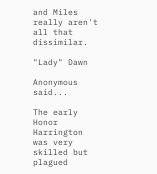and Miles really aren't all that dissimilar.

"Lady" Dawn

Anonymous said...

The early Honor Harrington was very skilled but plagued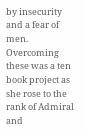by insecurity and a fear of men. Overcoming these was a ten book project as she rose to the rank of Admiral and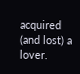acquired (and lost) a lover.